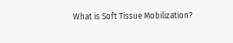What is Soft Tissue Mobilization?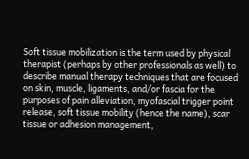Soft tissue mobilization is the term used by physical therapist (perhaps by other professionals as well) to describe manual therapy techniques that are focused on skin, muscle, ligaments, and/or fascia for the purposes of pain alleviation, myofascial trigger point release, soft tissue mobility (hence the name), scar tissue or adhesion management,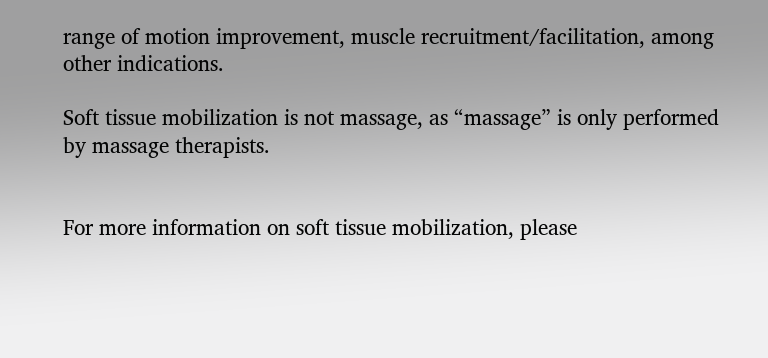range of motion improvement, muscle recruitment/facilitation, among other indications.

Soft tissue mobilization is not massage, as “massage” is only performed by massage therapists.


For more information on soft tissue mobilization, please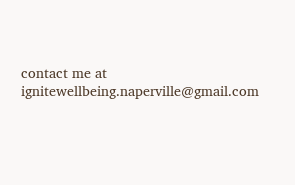contact me at ignitewellbeing.naperville@gmail.com